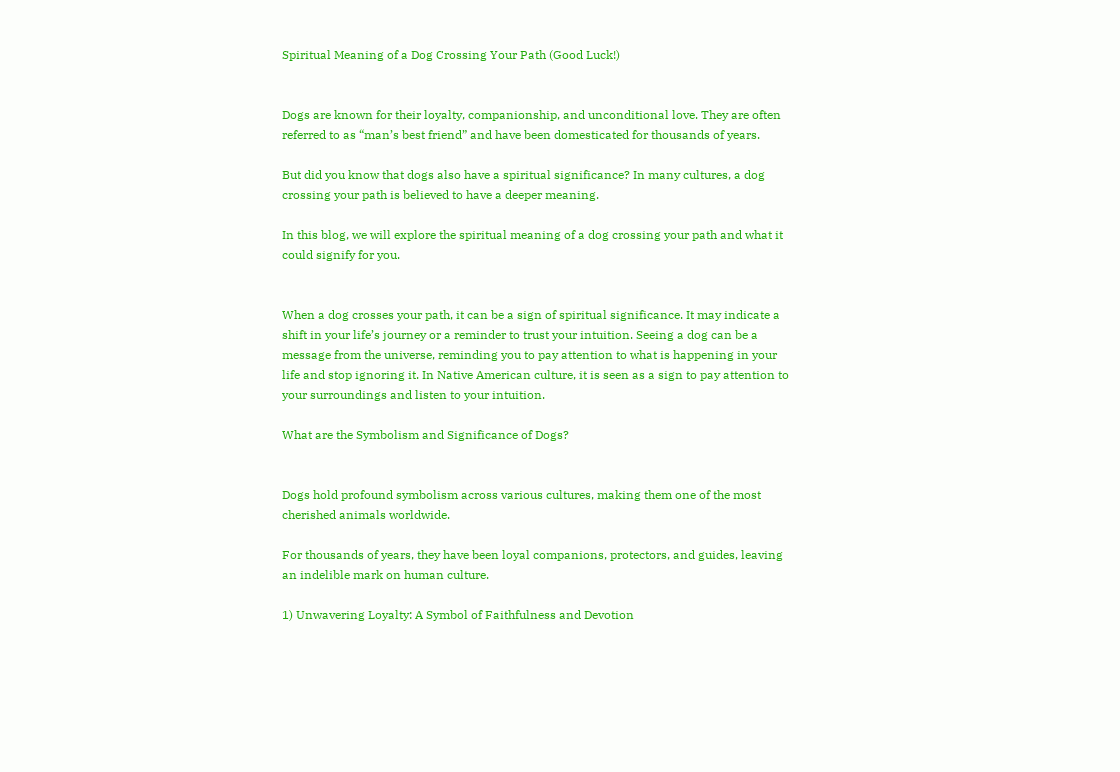Spiritual Meaning of a Dog Crossing Your Path (Good Luck!)


Dogs are known for their loyalty, companionship, and unconditional love. They are often referred to as “man’s best friend” and have been domesticated for thousands of years.

But did you know that dogs also have a spiritual significance? In many cultures, a dog crossing your path is believed to have a deeper meaning.

In this blog, we will explore the spiritual meaning of a dog crossing your path and what it could signify for you.


When a dog crosses your path, it can be a sign of spiritual significance. It may indicate a shift in your life’s journey or a reminder to trust your intuition. Seeing a dog can be a message from the universe, reminding you to pay attention to what is happening in your life and stop ignoring it. In Native American culture, it is seen as a sign to pay attention to your surroundings and listen to your intuition.

What are the Symbolism and Significance of Dogs?


Dogs hold profound symbolism across various cultures, making them one of the most cherished animals worldwide.

For thousands of years, they have been loyal companions, protectors, and guides, leaving an indelible mark on human culture.

1) Unwavering Loyalty: A Symbol of Faithfulness and Devotion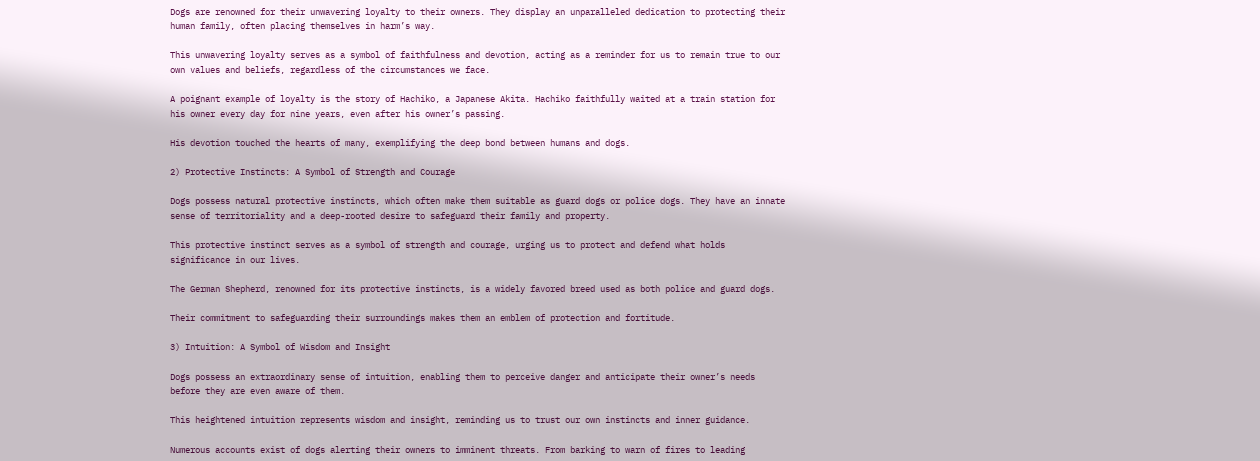Dogs are renowned for their unwavering loyalty to their owners. They display an unparalleled dedication to protecting their human family, often placing themselves in harm’s way.

This unwavering loyalty serves as a symbol of faithfulness and devotion, acting as a reminder for us to remain true to our own values and beliefs, regardless of the circumstances we face.

A poignant example of loyalty is the story of Hachiko, a Japanese Akita. Hachiko faithfully waited at a train station for his owner every day for nine years, even after his owner’s passing.

His devotion touched the hearts of many, exemplifying the deep bond between humans and dogs.

2) Protective Instincts: A Symbol of Strength and Courage

Dogs possess natural protective instincts, which often make them suitable as guard dogs or police dogs. They have an innate sense of territoriality and a deep-rooted desire to safeguard their family and property.

This protective instinct serves as a symbol of strength and courage, urging us to protect and defend what holds significance in our lives.

The German Shepherd, renowned for its protective instincts, is a widely favored breed used as both police and guard dogs.

Their commitment to safeguarding their surroundings makes them an emblem of protection and fortitude.

3) Intuition: A Symbol of Wisdom and Insight

Dogs possess an extraordinary sense of intuition, enabling them to perceive danger and anticipate their owner’s needs before they are even aware of them.

This heightened intuition represents wisdom and insight, reminding us to trust our own instincts and inner guidance.

Numerous accounts exist of dogs alerting their owners to imminent threats. From barking to warn of fires to leading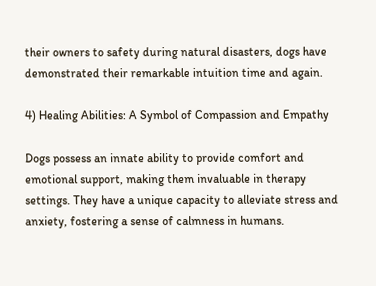their owners to safety during natural disasters, dogs have demonstrated their remarkable intuition time and again.

4) Healing Abilities: A Symbol of Compassion and Empathy

Dogs possess an innate ability to provide comfort and emotional support, making them invaluable in therapy settings. They have a unique capacity to alleviate stress and anxiety, fostering a sense of calmness in humans.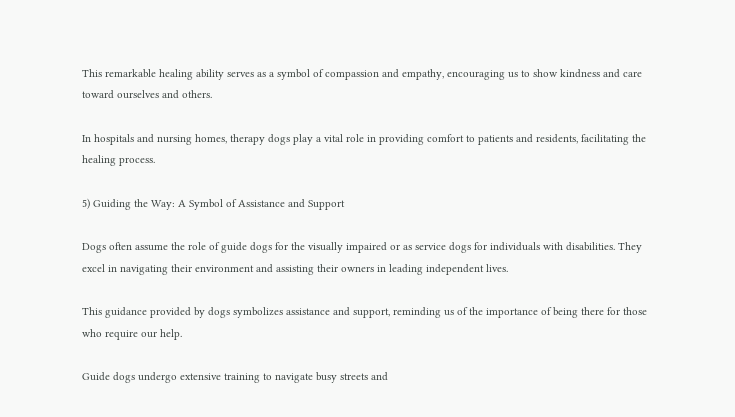This remarkable healing ability serves as a symbol of compassion and empathy, encouraging us to show kindness and care toward ourselves and others.

In hospitals and nursing homes, therapy dogs play a vital role in providing comfort to patients and residents, facilitating the healing process.

5) Guiding the Way: A Symbol of Assistance and Support

Dogs often assume the role of guide dogs for the visually impaired or as service dogs for individuals with disabilities. They excel in navigating their environment and assisting their owners in leading independent lives.

This guidance provided by dogs symbolizes assistance and support, reminding us of the importance of being there for those who require our help.

Guide dogs undergo extensive training to navigate busy streets and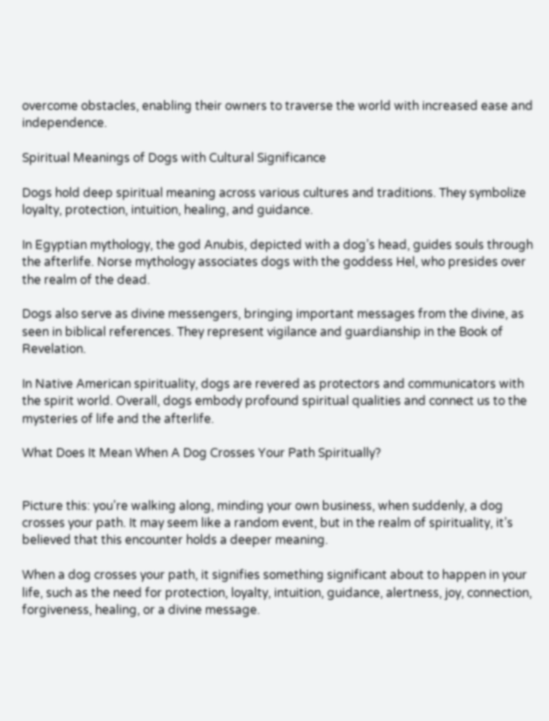overcome obstacles, enabling their owners to traverse the world with increased ease and independence.

Spiritual Meanings of Dogs with Cultural Significance

Dogs hold deep spiritual meaning across various cultures and traditions. They symbolize loyalty, protection, intuition, healing, and guidance.

In Egyptian mythology, the god Anubis, depicted with a dog’s head, guides souls through the afterlife. Norse mythology associates dogs with the goddess Hel, who presides over the realm of the dead.

Dogs also serve as divine messengers, bringing important messages from the divine, as seen in biblical references. They represent vigilance and guardianship in the Book of Revelation.

In Native American spirituality, dogs are revered as protectors and communicators with the spirit world. Overall, dogs embody profound spiritual qualities and connect us to the mysteries of life and the afterlife.

What Does It Mean When A Dog Crosses Your Path Spiritually?


Picture this: you’re walking along, minding your own business, when suddenly, a dog crosses your path. It may seem like a random event, but in the realm of spirituality, it’s believed that this encounter holds a deeper meaning.

When a dog crosses your path, it signifies something significant about to happen in your life, such as the need for protection, loyalty, intuition, guidance, alertness, joy, connection, forgiveness, healing, or a divine message.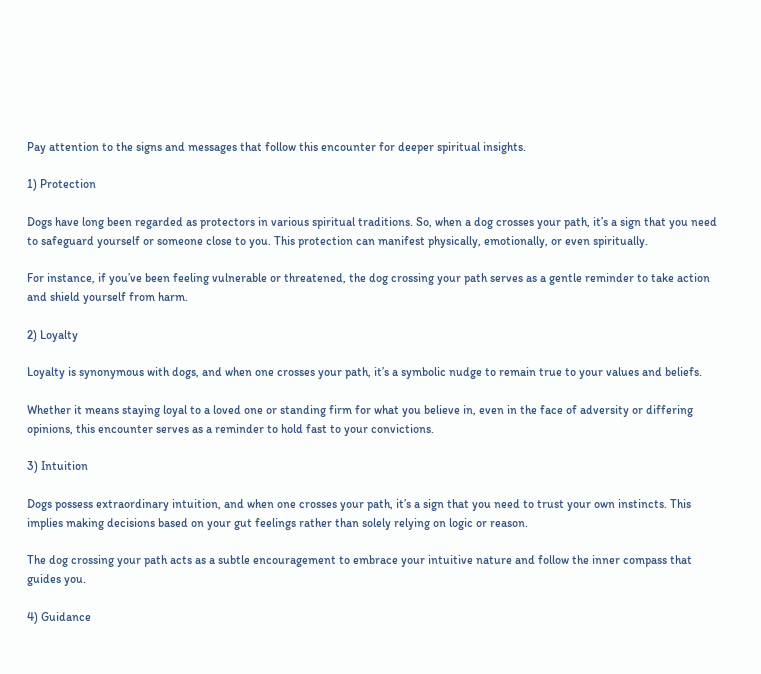Pay attention to the signs and messages that follow this encounter for deeper spiritual insights.

1) Protection

Dogs have long been regarded as protectors in various spiritual traditions. So, when a dog crosses your path, it’s a sign that you need to safeguard yourself or someone close to you. This protection can manifest physically, emotionally, or even spiritually.

For instance, if you’ve been feeling vulnerable or threatened, the dog crossing your path serves as a gentle reminder to take action and shield yourself from harm.

2) Loyalty

Loyalty is synonymous with dogs, and when one crosses your path, it’s a symbolic nudge to remain true to your values and beliefs.

Whether it means staying loyal to a loved one or standing firm for what you believe in, even in the face of adversity or differing opinions, this encounter serves as a reminder to hold fast to your convictions.

3) Intuition

Dogs possess extraordinary intuition, and when one crosses your path, it’s a sign that you need to trust your own instincts. This implies making decisions based on your gut feelings rather than solely relying on logic or reason.

The dog crossing your path acts as a subtle encouragement to embrace your intuitive nature and follow the inner compass that guides you.

4) Guidance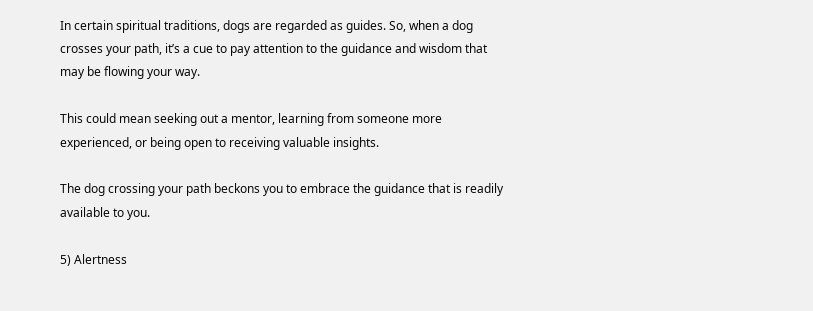In certain spiritual traditions, dogs are regarded as guides. So, when a dog crosses your path, it’s a cue to pay attention to the guidance and wisdom that may be flowing your way.

This could mean seeking out a mentor, learning from someone more experienced, or being open to receiving valuable insights.

The dog crossing your path beckons you to embrace the guidance that is readily available to you.

5) Alertness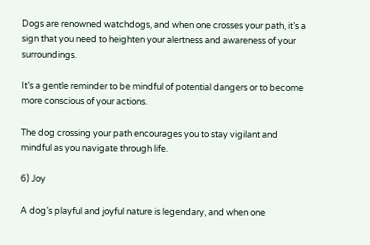Dogs are renowned watchdogs, and when one crosses your path, it’s a sign that you need to heighten your alertness and awareness of your surroundings.

It’s a gentle reminder to be mindful of potential dangers or to become more conscious of your actions.

The dog crossing your path encourages you to stay vigilant and mindful as you navigate through life.

6) Joy

A dog’s playful and joyful nature is legendary, and when one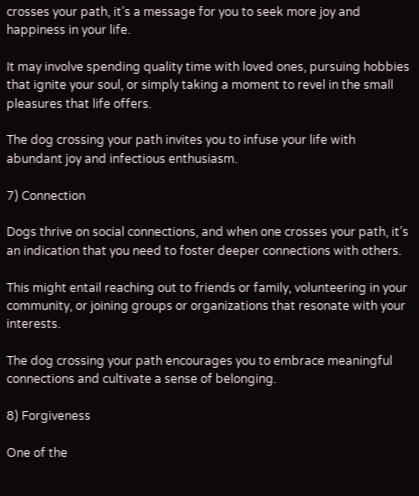crosses your path, it’s a message for you to seek more joy and happiness in your life.

It may involve spending quality time with loved ones, pursuing hobbies that ignite your soul, or simply taking a moment to revel in the small pleasures that life offers.

The dog crossing your path invites you to infuse your life with abundant joy and infectious enthusiasm.

7) Connection

Dogs thrive on social connections, and when one crosses your path, it’s an indication that you need to foster deeper connections with others.

This might entail reaching out to friends or family, volunteering in your community, or joining groups or organizations that resonate with your interests.

The dog crossing your path encourages you to embrace meaningful connections and cultivate a sense of belonging.

8) Forgiveness

One of the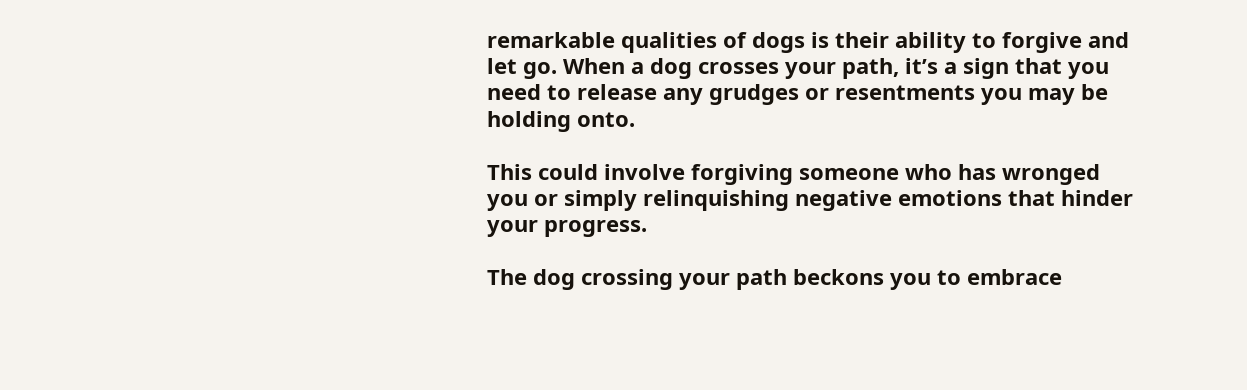remarkable qualities of dogs is their ability to forgive and let go. When a dog crosses your path, it’s a sign that you need to release any grudges or resentments you may be holding onto.

This could involve forgiving someone who has wronged you or simply relinquishing negative emotions that hinder your progress.

The dog crossing your path beckons you to embrace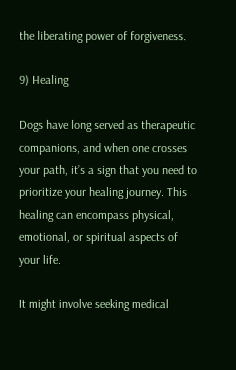the liberating power of forgiveness.

9) Healing

Dogs have long served as therapeutic companions, and when one crosses your path, it’s a sign that you need to prioritize your healing journey. This healing can encompass physical, emotional, or spiritual aspects of your life.

It might involve seeking medical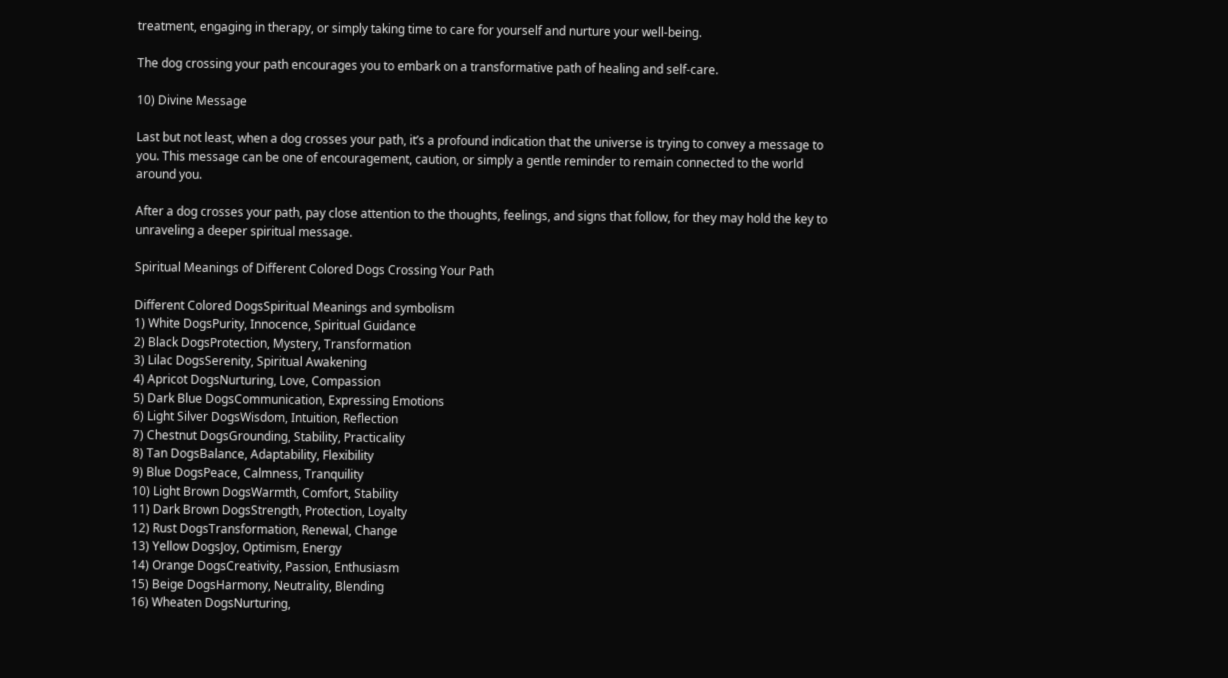treatment, engaging in therapy, or simply taking time to care for yourself and nurture your well-being.

The dog crossing your path encourages you to embark on a transformative path of healing and self-care.

10) Divine Message

Last but not least, when a dog crosses your path, it’s a profound indication that the universe is trying to convey a message to you. This message can be one of encouragement, caution, or simply a gentle reminder to remain connected to the world around you.

After a dog crosses your path, pay close attention to the thoughts, feelings, and signs that follow, for they may hold the key to unraveling a deeper spiritual message.

Spiritual Meanings of Different Colored Dogs Crossing Your Path

Different Colored DogsSpiritual Meanings and symbolism
1) White DogsPurity, Innocence, Spiritual Guidance
2) Black DogsProtection, Mystery, Transformation
3) Lilac DogsSerenity, Spiritual Awakening
4) Apricot DogsNurturing, Love, Compassion
5) Dark Blue DogsCommunication, Expressing Emotions
6) Light Silver DogsWisdom, Intuition, Reflection
7) Chestnut DogsGrounding, Stability, Practicality
8) Tan DogsBalance, Adaptability, Flexibility
9) Blue DogsPeace, Calmness, Tranquility
10) Light Brown DogsWarmth, Comfort, Stability
11) Dark Brown DogsStrength, Protection, Loyalty
12) Rust DogsTransformation, Renewal, Change
13) Yellow DogsJoy, Optimism, Energy
14) Orange DogsCreativity, Passion, Enthusiasm
15) Beige DogsHarmony, Neutrality, Blending
16) Wheaten DogsNurturing,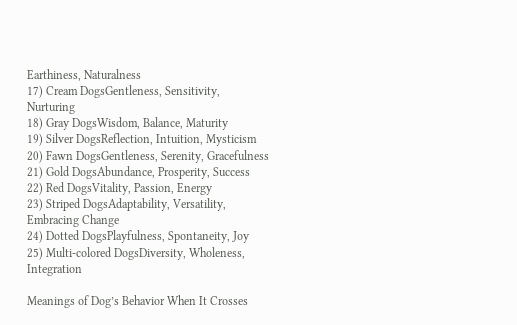Earthiness, Naturalness
17) Cream DogsGentleness, Sensitivity, Nurturing
18) Gray DogsWisdom, Balance, Maturity
19) Silver DogsReflection, Intuition, Mysticism
20) Fawn DogsGentleness, Serenity, Gracefulness
21) Gold DogsAbundance, Prosperity, Success
22) Red DogsVitality, Passion, Energy
23) Striped DogsAdaptability, Versatility, Embracing Change
24) Dotted DogsPlayfulness, Spontaneity, Joy
25) Multi-colored DogsDiversity, Wholeness, Integration

Meanings of Dog’s Behavior When It Crosses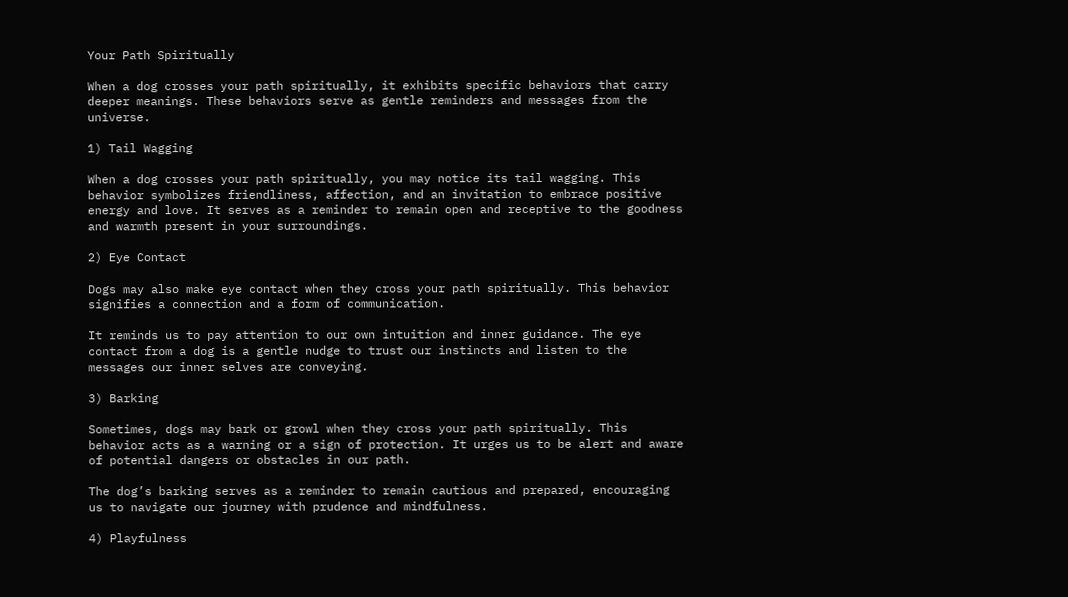Your Path Spiritually

When a dog crosses your path spiritually, it exhibits specific behaviors that carry deeper meanings. These behaviors serve as gentle reminders and messages from the universe.

1) Tail Wagging

When a dog crosses your path spiritually, you may notice its tail wagging. This behavior symbolizes friendliness, affection, and an invitation to embrace positive energy and love. It serves as a reminder to remain open and receptive to the goodness and warmth present in your surroundings.

2) Eye Contact

Dogs may also make eye contact when they cross your path spiritually. This behavior signifies a connection and a form of communication.

It reminds us to pay attention to our own intuition and inner guidance. The eye contact from a dog is a gentle nudge to trust our instincts and listen to the messages our inner selves are conveying.

3) Barking

Sometimes, dogs may bark or growl when they cross your path spiritually. This behavior acts as a warning or a sign of protection. It urges us to be alert and aware of potential dangers or obstacles in our path.

The dog’s barking serves as a reminder to remain cautious and prepared, encouraging us to navigate our journey with prudence and mindfulness.

4) Playfulness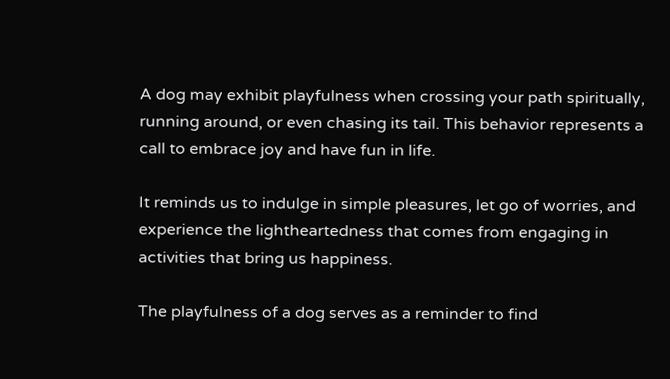A dog may exhibit playfulness when crossing your path spiritually, running around, or even chasing its tail. This behavior represents a call to embrace joy and have fun in life.

It reminds us to indulge in simple pleasures, let go of worries, and experience the lightheartedness that comes from engaging in activities that bring us happiness.

The playfulness of a dog serves as a reminder to find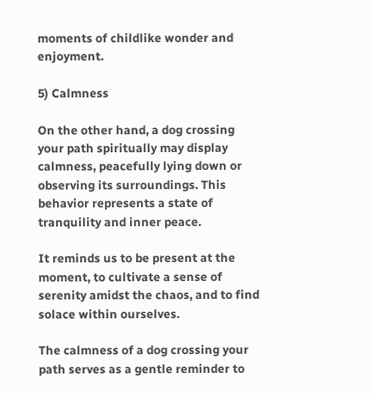moments of childlike wonder and enjoyment.

5) Calmness

On the other hand, a dog crossing your path spiritually may display calmness, peacefully lying down or observing its surroundings. This behavior represents a state of tranquility and inner peace.

It reminds us to be present at the moment, to cultivate a sense of serenity amidst the chaos, and to find solace within ourselves.

The calmness of a dog crossing your path serves as a gentle reminder to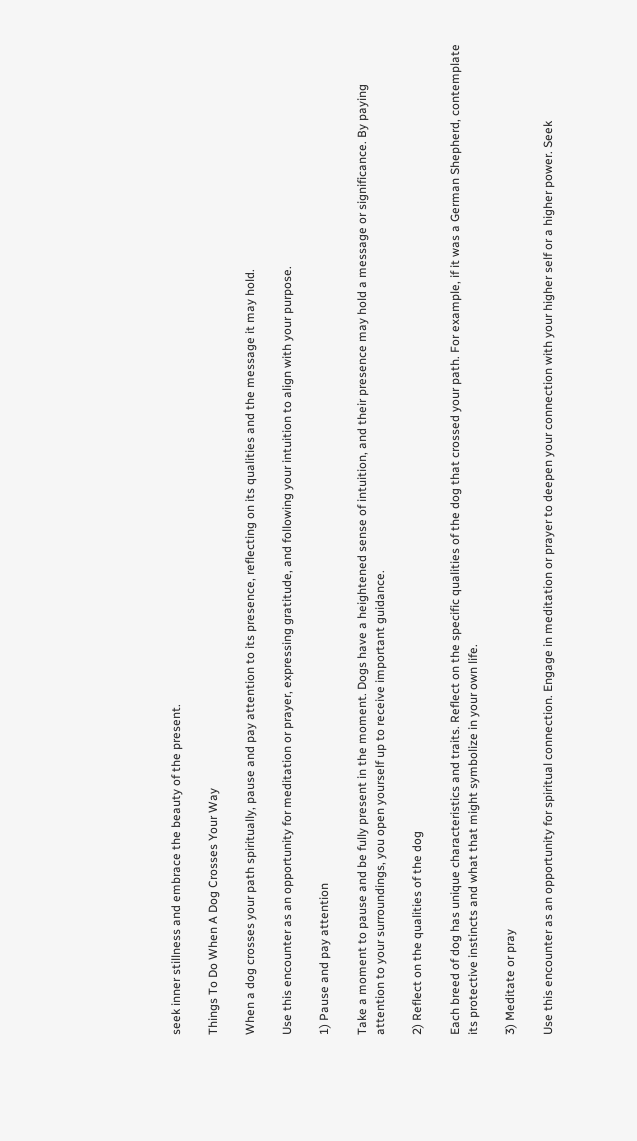seek inner stillness and embrace the beauty of the present.

Things To Do When A Dog Crosses Your Way

When a dog crosses your path spiritually, pause and pay attention to its presence, reflecting on its qualities and the message it may hold.

Use this encounter as an opportunity for meditation or prayer, expressing gratitude, and following your intuition to align with your purpose.

1) Pause and pay attention

Take a moment to pause and be fully present in the moment. Dogs have a heightened sense of intuition, and their presence may hold a message or significance. By paying attention to your surroundings, you open yourself up to receive important guidance.

2) Reflect on the qualities of the dog

Each breed of dog has unique characteristics and traits. Reflect on the specific qualities of the dog that crossed your path. For example, if it was a German Shepherd, contemplate its protective instincts and what that might symbolize in your own life.

3) Meditate or pray

Use this encounter as an opportunity for spiritual connection. Engage in meditation or prayer to deepen your connection with your higher self or a higher power. Seek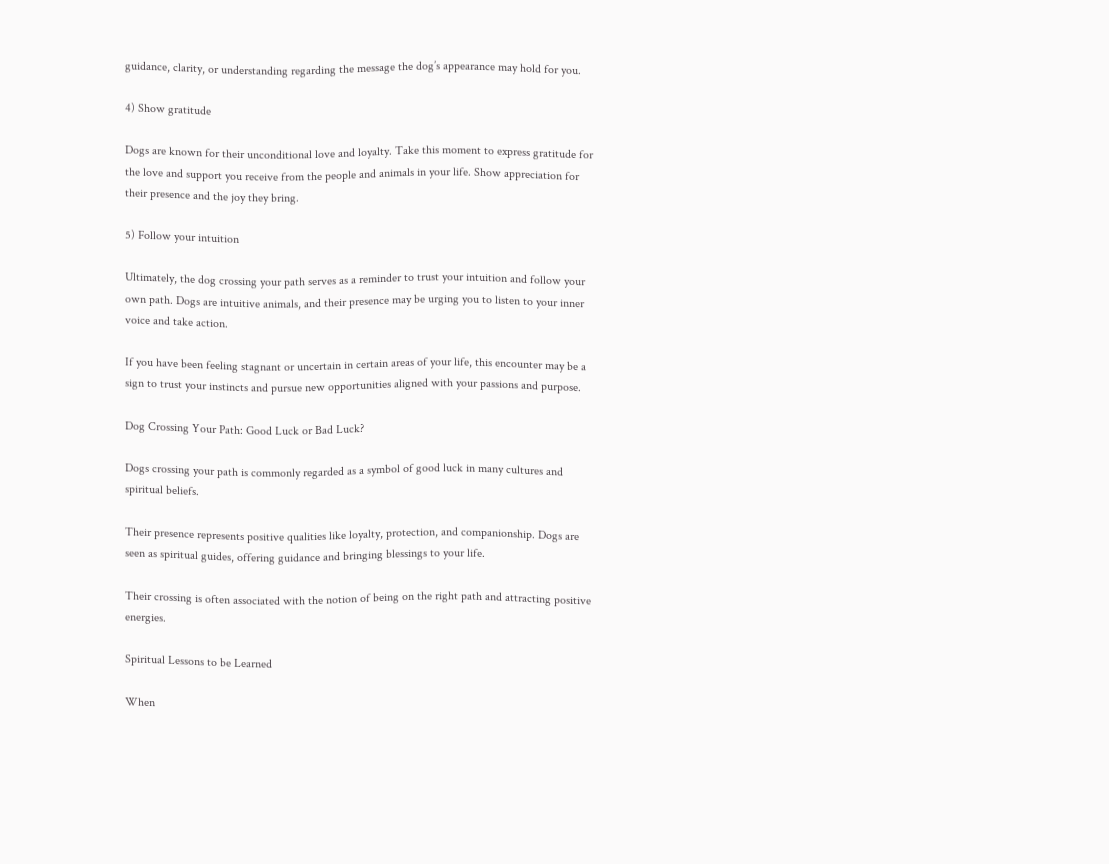guidance, clarity, or understanding regarding the message the dog’s appearance may hold for you.

4) Show gratitude

Dogs are known for their unconditional love and loyalty. Take this moment to express gratitude for the love and support you receive from the people and animals in your life. Show appreciation for their presence and the joy they bring.

5) Follow your intuition

Ultimately, the dog crossing your path serves as a reminder to trust your intuition and follow your own path. Dogs are intuitive animals, and their presence may be urging you to listen to your inner voice and take action.

If you have been feeling stagnant or uncertain in certain areas of your life, this encounter may be a sign to trust your instincts and pursue new opportunities aligned with your passions and purpose.

Dog Crossing Your Path: Good Luck or Bad Luck?

Dogs crossing your path is commonly regarded as a symbol of good luck in many cultures and spiritual beliefs.

Their presence represents positive qualities like loyalty, protection, and companionship. Dogs are seen as spiritual guides, offering guidance and bringing blessings to your life.

Their crossing is often associated with the notion of being on the right path and attracting positive energies.

Spiritual Lessons to be Learned

When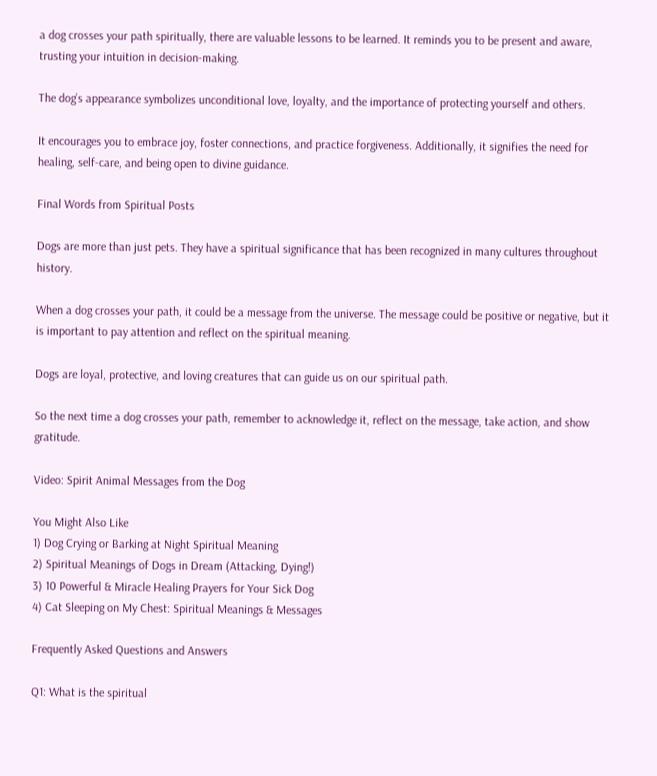a dog crosses your path spiritually, there are valuable lessons to be learned. It reminds you to be present and aware, trusting your intuition in decision-making.

The dog’s appearance symbolizes unconditional love, loyalty, and the importance of protecting yourself and others.

It encourages you to embrace joy, foster connections, and practice forgiveness. Additionally, it signifies the need for healing, self-care, and being open to divine guidance.

Final Words from Spiritual Posts

Dogs are more than just pets. They have a spiritual significance that has been recognized in many cultures throughout history.

When a dog crosses your path, it could be a message from the universe. The message could be positive or negative, but it is important to pay attention and reflect on the spiritual meaning.

Dogs are loyal, protective, and loving creatures that can guide us on our spiritual path.

So the next time a dog crosses your path, remember to acknowledge it, reflect on the message, take action, and show gratitude.

Video: Spirit Animal Messages from the Dog

You Might Also Like
1) Dog Crying or Barking at Night Spiritual Meaning
2) Spiritual Meanings of Dogs in Dream (Attacking, Dying!)
3) 10 Powerful & Miracle Healing Prayers for Your Sick Dog
4) Cat Sleeping on My Chest: Spiritual Meanings & Messages

Frequently Asked Questions and Answers

Q1: What is the spiritual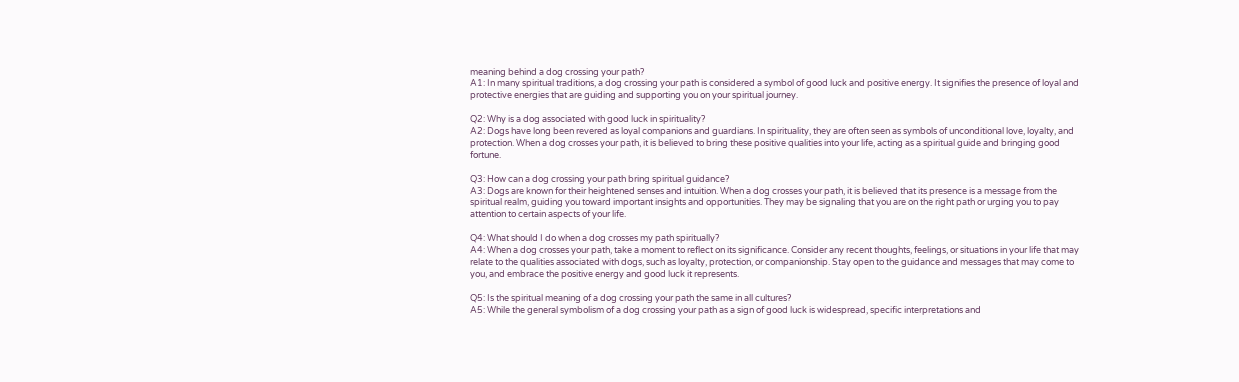meaning behind a dog crossing your path?
A1: In many spiritual traditions, a dog crossing your path is considered a symbol of good luck and positive energy. It signifies the presence of loyal and protective energies that are guiding and supporting you on your spiritual journey.

Q2: Why is a dog associated with good luck in spirituality?
A2: Dogs have long been revered as loyal companions and guardians. In spirituality, they are often seen as symbols of unconditional love, loyalty, and protection. When a dog crosses your path, it is believed to bring these positive qualities into your life, acting as a spiritual guide and bringing good fortune.

Q3: How can a dog crossing your path bring spiritual guidance?
A3: Dogs are known for their heightened senses and intuition. When a dog crosses your path, it is believed that its presence is a message from the spiritual realm, guiding you toward important insights and opportunities. They may be signaling that you are on the right path or urging you to pay attention to certain aspects of your life.

Q4: What should I do when a dog crosses my path spiritually?
A4: When a dog crosses your path, take a moment to reflect on its significance. Consider any recent thoughts, feelings, or situations in your life that may relate to the qualities associated with dogs, such as loyalty, protection, or companionship. Stay open to the guidance and messages that may come to you, and embrace the positive energy and good luck it represents.

Q5: Is the spiritual meaning of a dog crossing your path the same in all cultures?
A5: While the general symbolism of a dog crossing your path as a sign of good luck is widespread, specific interpretations and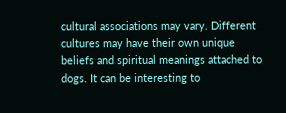cultural associations may vary. Different cultures may have their own unique beliefs and spiritual meanings attached to dogs. It can be interesting to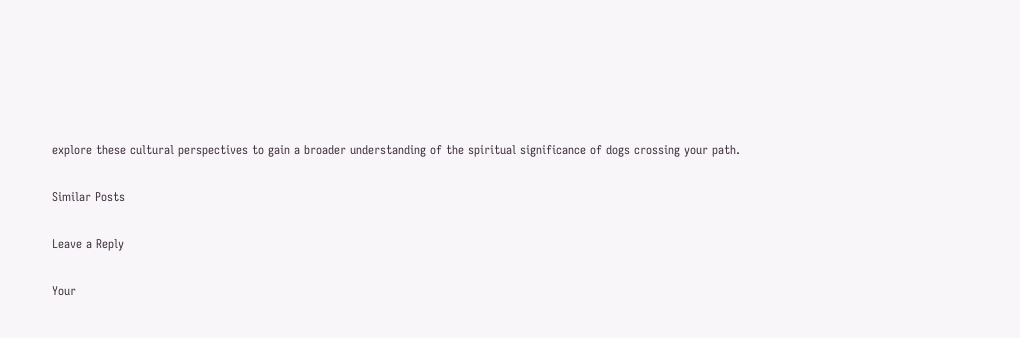explore these cultural perspectives to gain a broader understanding of the spiritual significance of dogs crossing your path.

Similar Posts

Leave a Reply

Your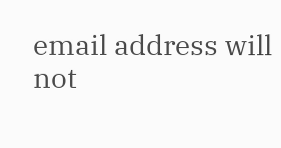email address will not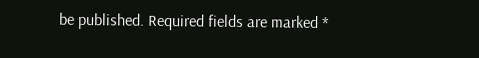be published. Required fields are marked *